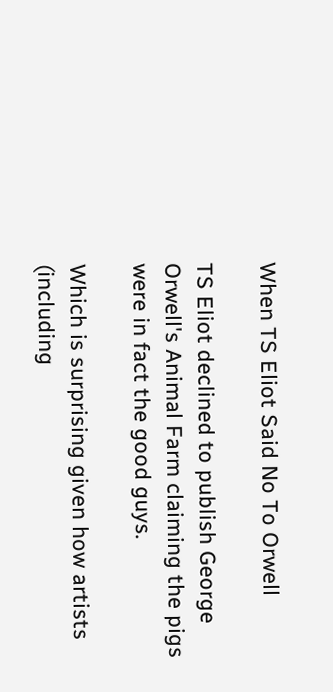When TS Eliot Said No To Orwell

TS Eliot declined to publish George Orwell's Animal Farm claiming the pigs were in fact the good guys.

Which is surprising given how artists (including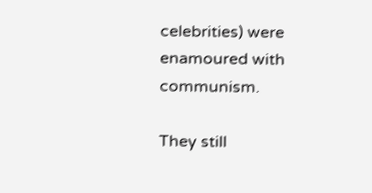celebrities) were enamoured with communism.

They still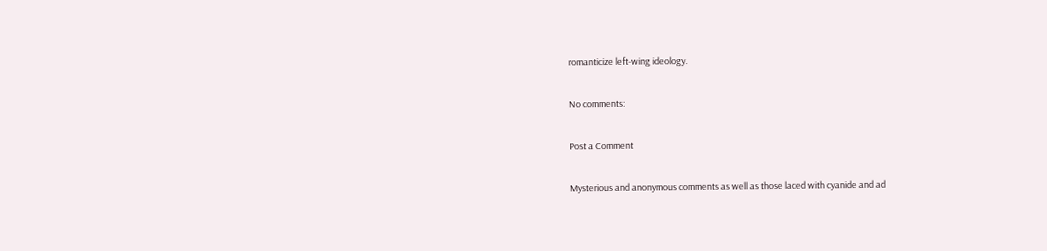romanticize left-wing ideology.

No comments:

Post a Comment

Mysterious and anonymous comments as well as those laced with cyanide and ad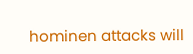hominen attacks will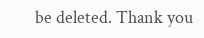be deleted. Thank you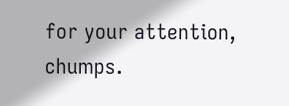for your attention, chumps.